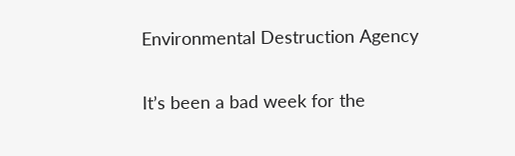Environmental Destruction Agency


It’s been a bad week for the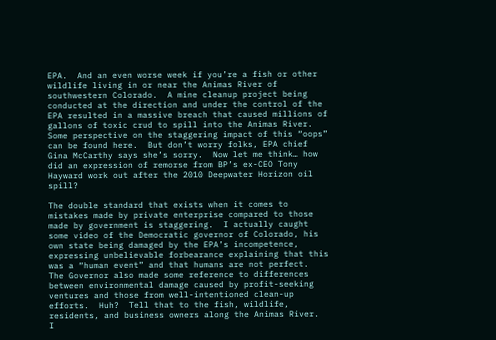EPA.  And an even worse week if you’re a fish or other wildlife living in or near the Animas River of southwestern Colorado.  A mine cleanup project being conducted at the direction and under the control of the EPA resulted in a massive breach that caused millions of gallons of toxic crud to spill into the Animas River.  Some perspective on the staggering impact of this “oops” can be found here.  But don’t worry folks, EPA chief Gina McCarthy says she’s sorry.  Now let me think… how did an expression of remorse from BP’s ex-CEO Tony Hayward work out after the 2010 Deepwater Horizon oil spill?

The double standard that exists when it comes to mistakes made by private enterprise compared to those made by government is staggering.  I actually caught some video of the Democratic governor of Colorado, his own state being damaged by the EPA’s incompetence, expressing unbelievable forbearance explaining that this was a “human event” and that humans are not perfect.  The Governor also made some reference to differences between environmental damage caused by profit-seeking ventures and those from well-intentioned clean-up efforts.  Huh?  Tell that to the fish, wildlife, residents, and business owners along the Animas River.  I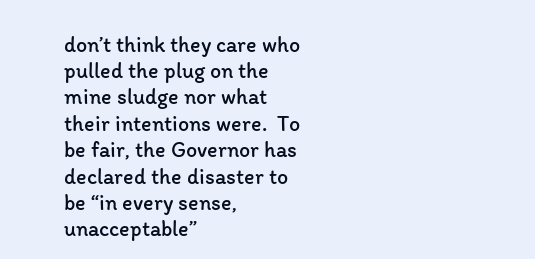don’t think they care who pulled the plug on the mine sludge nor what their intentions were.  To be fair, the Governor has declared the disaster to be “in every sense, unacceptable”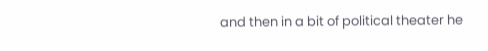and then in a bit of political theater he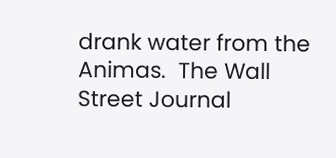drank water from the Animas.  The Wall Street Journal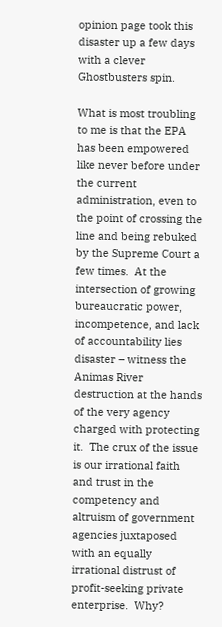opinion page took this disaster up a few days with a clever Ghostbusters spin.

What is most troubling to me is that the EPA has been empowered like never before under the current administration, even to the point of crossing the line and being rebuked by the Supreme Court a few times.  At the intersection of growing bureaucratic power, incompetence, and lack of accountability lies disaster – witness the Animas River destruction at the hands of the very agency charged with protecting it.  The crux of the issue is our irrational faith and trust in the competency and altruism of government agencies juxtaposed with an equally irrational distrust of profit-seeking private enterprise.  Why?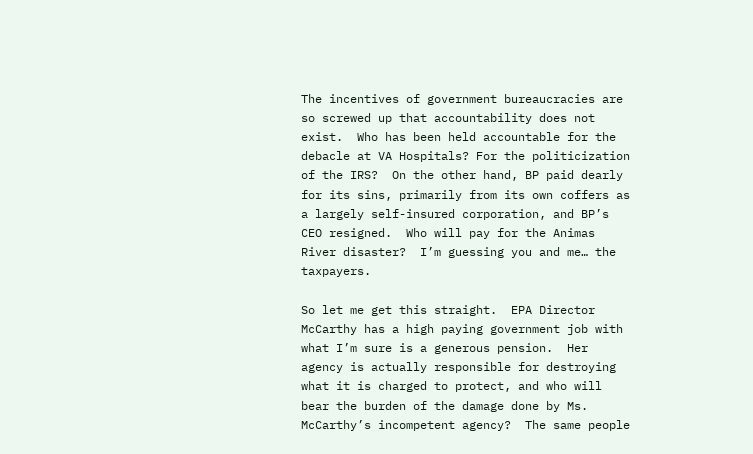The incentives of government bureaucracies are so screwed up that accountability does not exist.  Who has been held accountable for the debacle at VA Hospitals? For the politicization of the IRS?  On the other hand, BP paid dearly for its sins, primarily from its own coffers as a largely self-insured corporation, and BP’s CEO resigned.  Who will pay for the Animas River disaster?  I’m guessing you and me… the taxpayers.

So let me get this straight.  EPA Director McCarthy has a high paying government job with what I’m sure is a generous pension.  Her agency is actually responsible for destroying what it is charged to protect, and who will bear the burden of the damage done by Ms. McCarthy’s incompetent agency?  The same people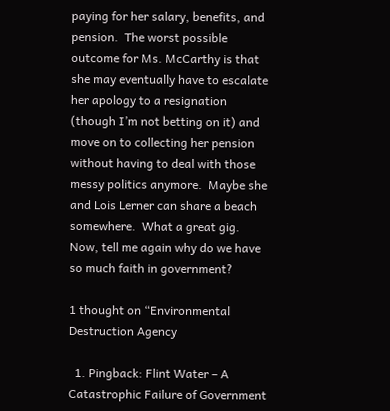paying for her salary, benefits, and pension.  The worst possible outcome for Ms. McCarthy is that she may eventually have to escalate her apology to a resignation (though I’m not betting on it) and move on to collecting her pension without having to deal with those messy politics anymore.  Maybe she and Lois Lerner can share a beach somewhere.  What a great gig.  Now, tell me again why do we have so much faith in government?

1 thought on “Environmental Destruction Agency

  1. Pingback: Flint Water – A Catastrophic Failure of Government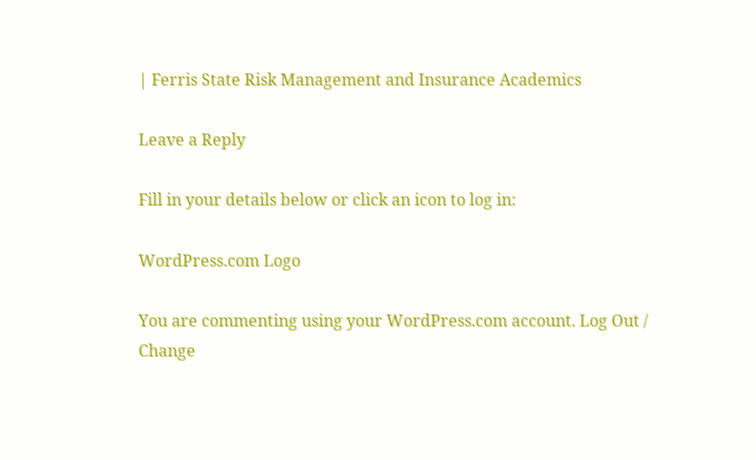| Ferris State Risk Management and Insurance Academics

Leave a Reply

Fill in your details below or click an icon to log in:

WordPress.com Logo

You are commenting using your WordPress.com account. Log Out /  Change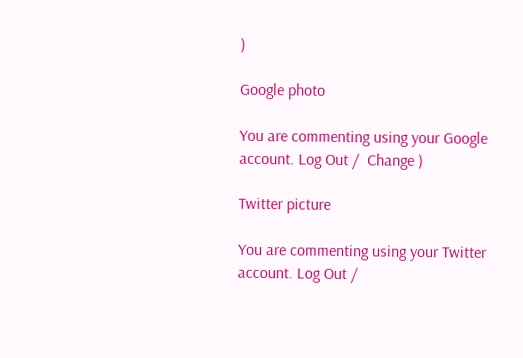)

Google photo

You are commenting using your Google account. Log Out /  Change )

Twitter picture

You are commenting using your Twitter account. Log Out /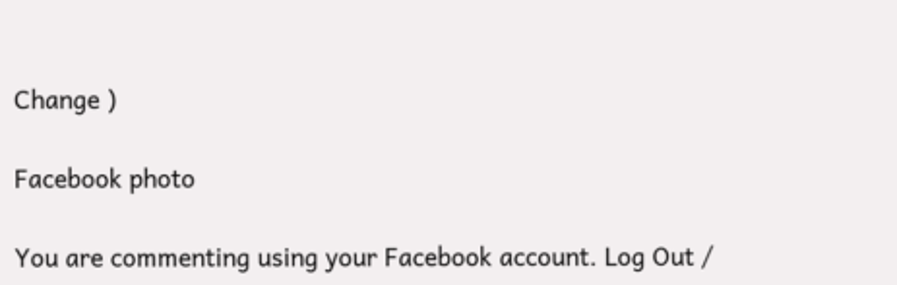Change )

Facebook photo

You are commenting using your Facebook account. Log Out /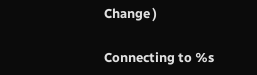Change )

Connecting to %s